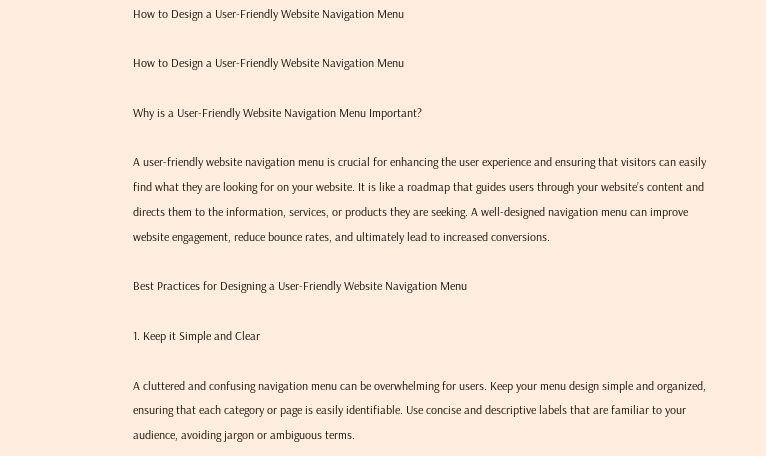How to Design a User-Friendly Website Navigation Menu

How to Design a User-Friendly Website Navigation Menu

Why is a User-Friendly Website Navigation Menu Important?

A user-friendly website navigation menu is crucial for enhancing the user experience and ensuring that visitors can easily find what they are looking for on your website. It is like a roadmap that guides users through your website’s content and directs them to the information, services, or products they are seeking. A well-designed navigation menu can improve website engagement, reduce bounce rates, and ultimately lead to increased conversions.

Best Practices for Designing a User-Friendly Website Navigation Menu

1. Keep it Simple and Clear

A cluttered and confusing navigation menu can be overwhelming for users. Keep your menu design simple and organized, ensuring that each category or page is easily identifiable. Use concise and descriptive labels that are familiar to your audience, avoiding jargon or ambiguous terms.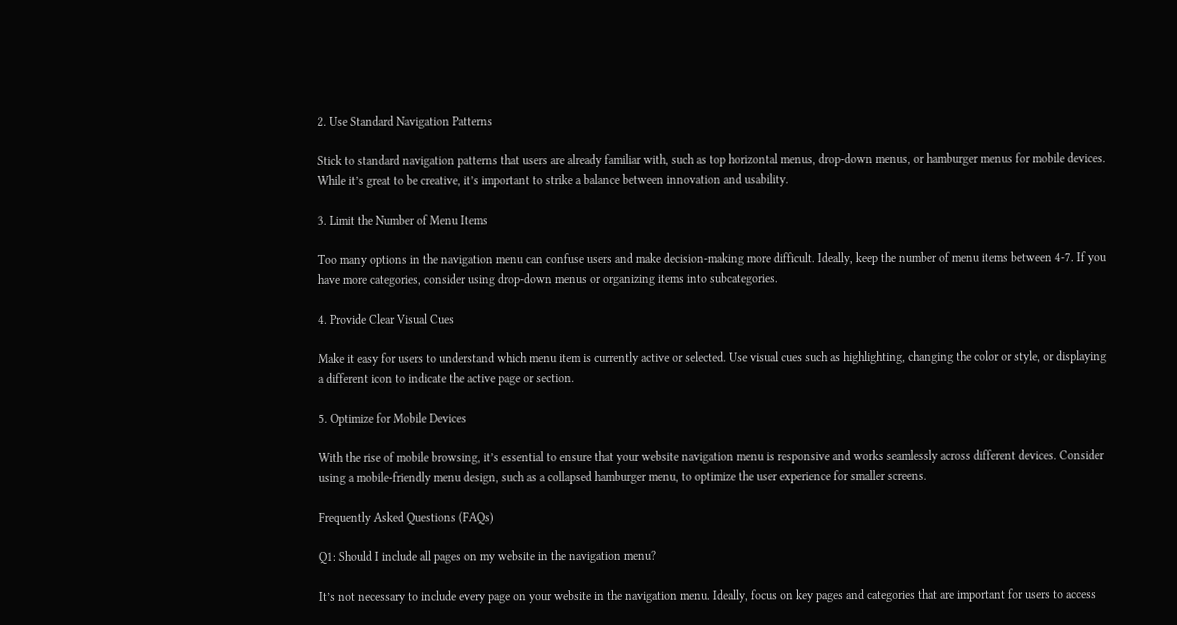2. Use Standard Navigation Patterns

Stick to standard navigation patterns that users are already familiar with, such as top horizontal menus, drop-down menus, or hamburger menus for mobile devices. While it’s great to be creative, it’s important to strike a balance between innovation and usability.

3. Limit the Number of Menu Items

Too many options in the navigation menu can confuse users and make decision-making more difficult. Ideally, keep the number of menu items between 4-7. If you have more categories, consider using drop-down menus or organizing items into subcategories.

4. Provide Clear Visual Cues

Make it easy for users to understand which menu item is currently active or selected. Use visual cues such as highlighting, changing the color or style, or displaying a different icon to indicate the active page or section.

5. Optimize for Mobile Devices

With the rise of mobile browsing, it’s essential to ensure that your website navigation menu is responsive and works seamlessly across different devices. Consider using a mobile-friendly menu design, such as a collapsed hamburger menu, to optimize the user experience for smaller screens.

Frequently Asked Questions (FAQs)

Q1: Should I include all pages on my website in the navigation menu?

It’s not necessary to include every page on your website in the navigation menu. Ideally, focus on key pages and categories that are important for users to access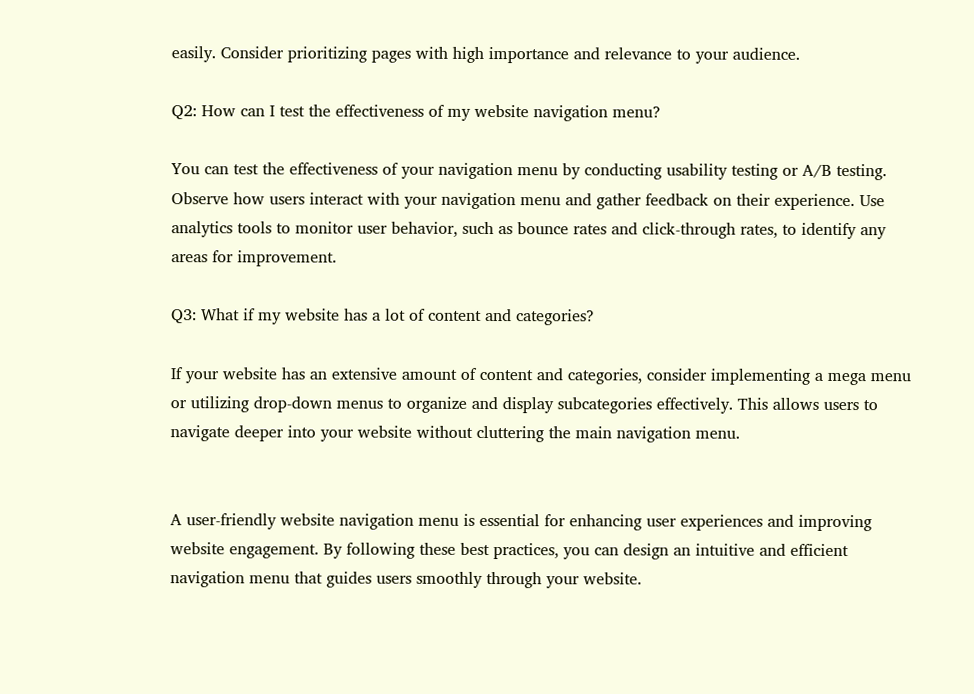easily. Consider prioritizing pages with high importance and relevance to your audience.

Q2: How can I test the effectiveness of my website navigation menu?

You can test the effectiveness of your navigation menu by conducting usability testing or A/B testing. Observe how users interact with your navigation menu and gather feedback on their experience. Use analytics tools to monitor user behavior, such as bounce rates and click-through rates, to identify any areas for improvement.

Q3: What if my website has a lot of content and categories?

If your website has an extensive amount of content and categories, consider implementing a mega menu or utilizing drop-down menus to organize and display subcategories effectively. This allows users to navigate deeper into your website without cluttering the main navigation menu.


A user-friendly website navigation menu is essential for enhancing user experiences and improving website engagement. By following these best practices, you can design an intuitive and efficient navigation menu that guides users smoothly through your website.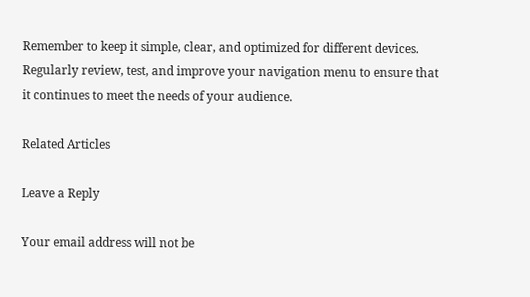Remember to keep it simple, clear, and optimized for different devices. Regularly review, test, and improve your navigation menu to ensure that it continues to meet the needs of your audience.

Related Articles

Leave a Reply

Your email address will not be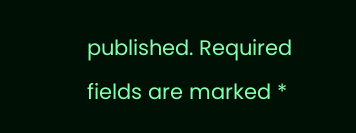published. Required fields are marked *